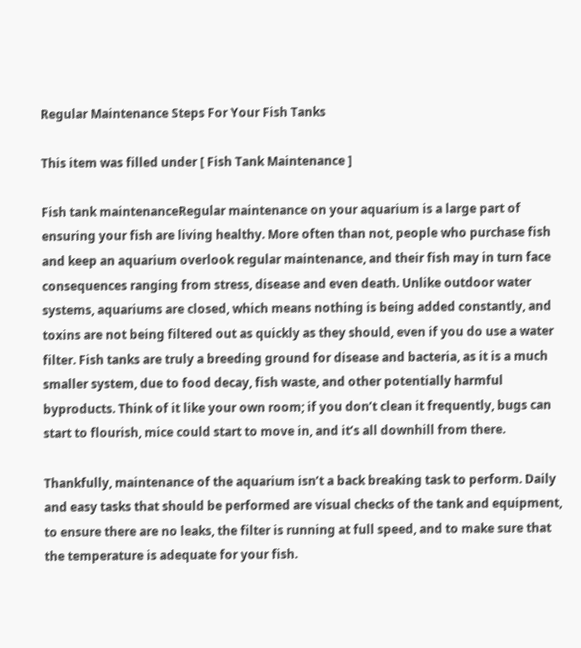Regular Maintenance Steps For Your Fish Tanks

This item was filled under [ Fish Tank Maintenance ]

Fish tank maintenanceRegular maintenance on your aquarium is a large part of ensuring your fish are living healthy. More often than not, people who purchase fish and keep an aquarium overlook regular maintenance, and their fish may in turn face consequences ranging from stress, disease and even death. Unlike outdoor water systems, aquariums are closed, which means nothing is being added constantly, and toxins are not being filtered out as quickly as they should, even if you do use a water filter. Fish tanks are truly a breeding ground for disease and bacteria, as it is a much smaller system, due to food decay, fish waste, and other potentially harmful byproducts. Think of it like your own room; if you don’t clean it frequently, bugs can start to flourish, mice could start to move in, and it’s all downhill from there.

Thankfully, maintenance of the aquarium isn’t a back breaking task to perform. Daily and easy tasks that should be performed are visual checks of the tank and equipment, to ensure there are no leaks, the filter is running at full speed, and to make sure that the temperature is adequate for your fish.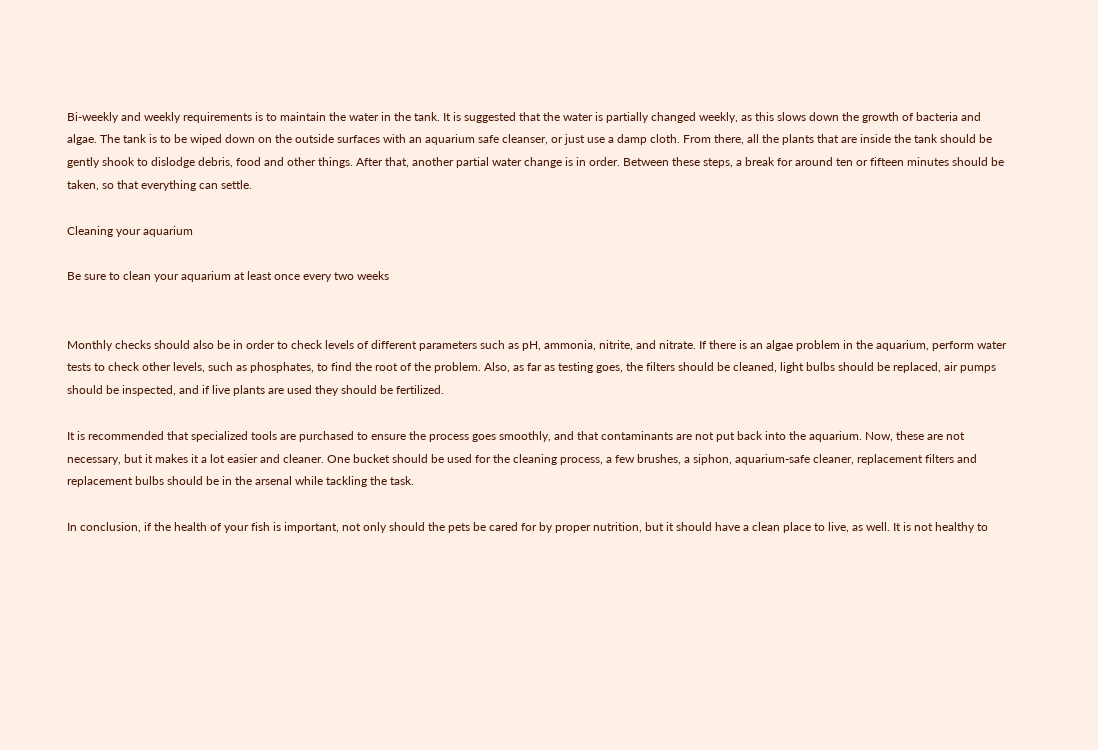Bi-weekly and weekly requirements is to maintain the water in the tank. It is suggested that the water is partially changed weekly, as this slows down the growth of bacteria and algae. The tank is to be wiped down on the outside surfaces with an aquarium safe cleanser, or just use a damp cloth. From there, all the plants that are inside the tank should be gently shook to dislodge debris, food and other things. After that, another partial water change is in order. Between these steps, a break for around ten or fifteen minutes should be taken, so that everything can settle.

Cleaning your aquarium

Be sure to clean your aquarium at least once every two weeks


Monthly checks should also be in order to check levels of different parameters such as pH, ammonia, nitrite, and nitrate. If there is an algae problem in the aquarium, perform water tests to check other levels, such as phosphates, to find the root of the problem. Also, as far as testing goes, the filters should be cleaned, light bulbs should be replaced, air pumps should be inspected, and if live plants are used they should be fertilized.

It is recommended that specialized tools are purchased to ensure the process goes smoothly, and that contaminants are not put back into the aquarium. Now, these are not necessary, but it makes it a lot easier and cleaner. One bucket should be used for the cleaning process, a few brushes, a siphon, aquarium-safe cleaner, replacement filters and replacement bulbs should be in the arsenal while tackling the task.

In conclusion, if the health of your fish is important, not only should the pets be cared for by proper nutrition, but it should have a clean place to live, as well. It is not healthy to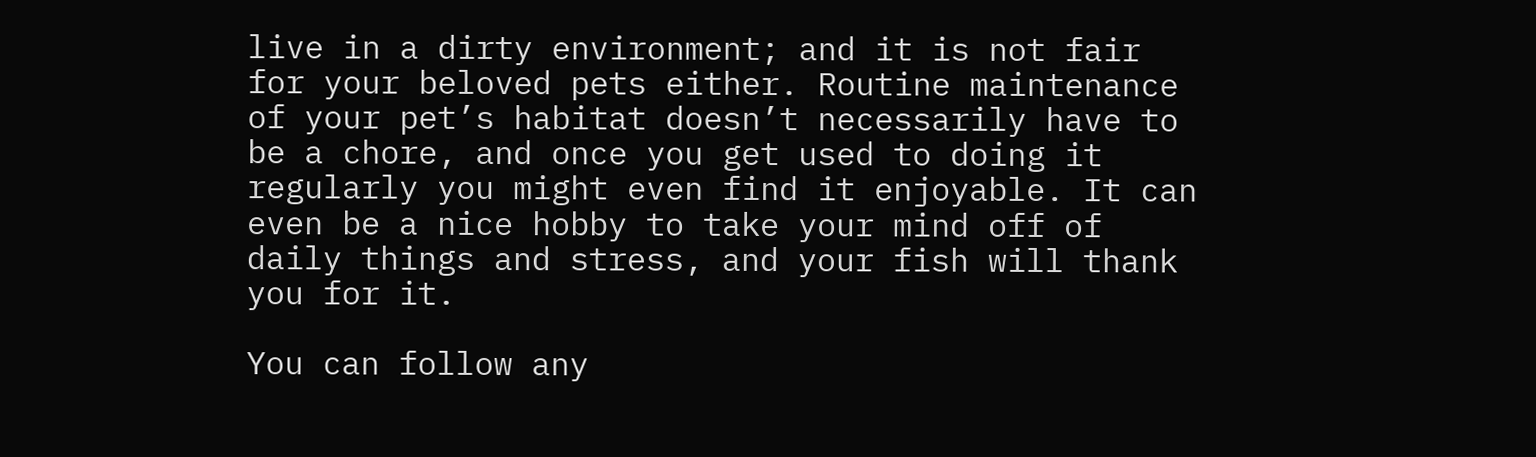live in a dirty environment; and it is not fair for your beloved pets either. Routine maintenance of your pet’s habitat doesn’t necessarily have to be a chore, and once you get used to doing it regularly you might even find it enjoyable. It can even be a nice hobby to take your mind off of daily things and stress, and your fish will thank you for it.

You can follow any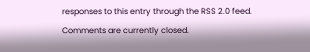responses to this entry through the RSS 2.0 feed. Comments are currently closed.